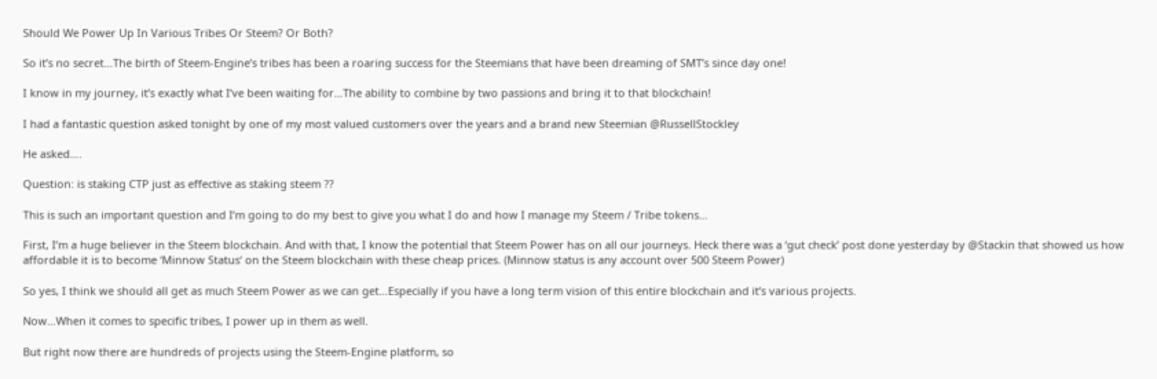Should We Power Up In Various Tribes Or Steem? Or Both?

So it’s no secret…The birth of Steem-Engine’s tribes has been a roaring success for the Steemians that have been dreaming of SMT’s since day one!

I know in my journey, it’s exactly what I’ve been waiting for…The ability to combine by two passions and bring it to that blockchain!

I had a fantastic question asked tonight by one of my most valued customers over the years and a brand new Steemian @RussellStockley

He asked….

Question: is staking CTP just as effective as staking steem ??

This is such an important question and I’m going to do my best to give you what I do and how I manage my Steem / Tribe tokens…

First, I’m a huge believer in the Steem blockchain. And with that, I know the potential that Steem Power has on all our journeys. Heck there was a ‘gut check’ post done yesterday by @Stackin that showed us how affordable it is to become ‘Minnow Status‘ on the Steem blockchain with these cheap prices. (Minnow status is any account over 500 Steem Power)

So yes, I think we should all get as much Steem Power as we can get…Especially if you have a long term vision of this entire blockchain and it’s various projects.

Now…When it comes to specific tribes, I power up in them as well.

But right now there are hundreds of projects using the Steem-Engine platform, so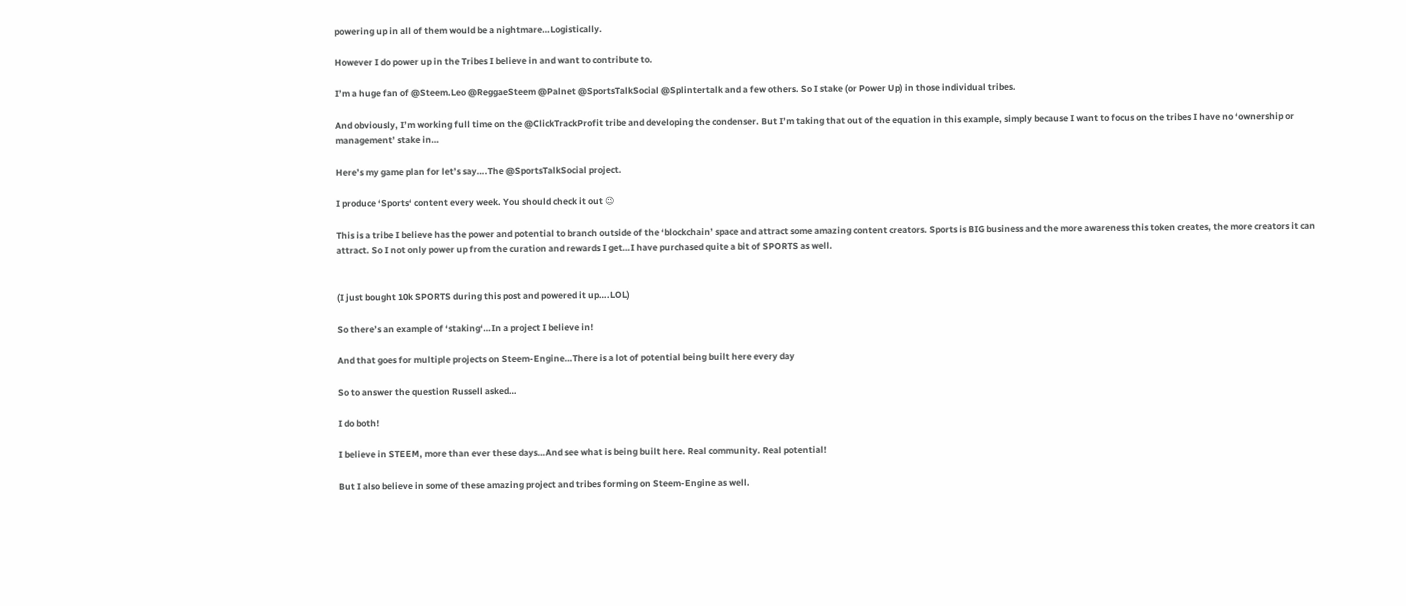powering up in all of them would be a nightmare…Logistically.

However I do power up in the Tribes I believe in and want to contribute to.

I’m a huge fan of @Steem.Leo @ReggaeSteem @Palnet @SportsTalkSocial @Splintertalk and a few others. So I stake (or Power Up) in those individual tribes.

And obviously, I’m working full time on the @ClickTrackProfit tribe and developing the condenser. But I’m taking that out of the equation in this example, simply because I want to focus on the tribes I have no ‘ownership or management’ stake in…

Here’s my game plan for let’s say….The @SportsTalkSocial project.

I produce ‘Sports‘ content every week. You should check it out 😉

This is a tribe I believe has the power and potential to branch outside of the ‘blockchain’ space and attract some amazing content creators. Sports is BIG business and the more awareness this token creates, the more creators it can attract. So I not only power up from the curation and rewards I get…I have purchased quite a bit of SPORTS as well.


(I just bought 10k SPORTS during this post and powered it up….LOL)

So there’s an example of ‘staking‘…In a project I believe in!

And that goes for multiple projects on Steem-Engine…There is a lot of potential being built here every day

So to answer the question Russell asked…

I do both!

I believe in STEEM, more than ever these days…And see what is being built here. Real community. Real potential!

But I also believe in some of these amazing project and tribes forming on Steem-Engine as well.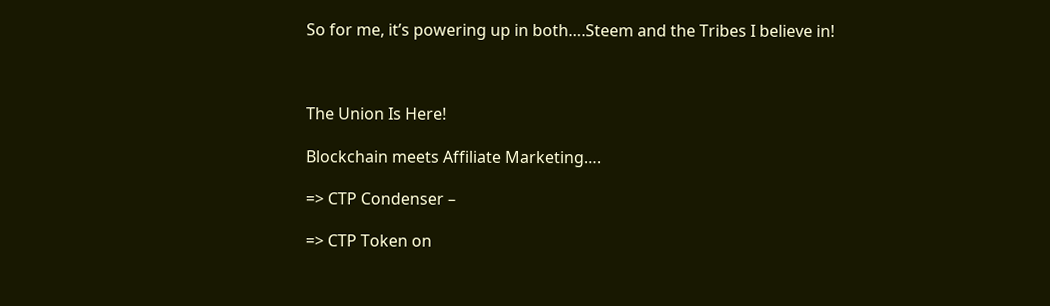So for me, it’s powering up in both….Steem and the Tribes I believe in!



The Union Is Here!

Blockchain meets Affiliate Marketing….

=> CTP Condenser –

=> CTP Token on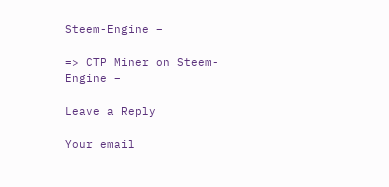Steem-Engine –

=> CTP Miner on Steem-Engine –

Leave a Reply

Your email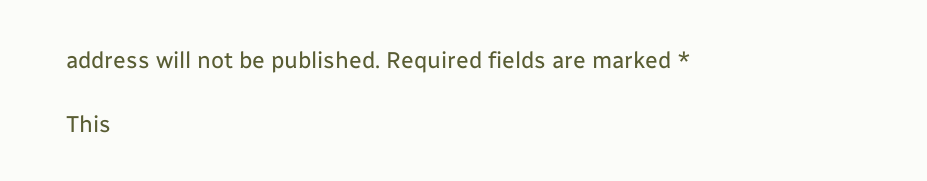address will not be published. Required fields are marked *

This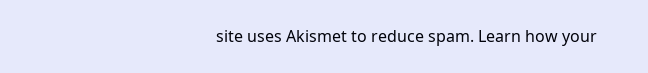site uses Akismet to reduce spam. Learn how your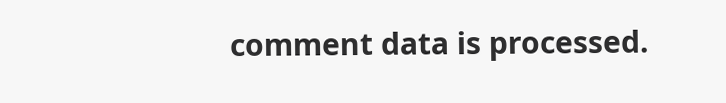comment data is processed.